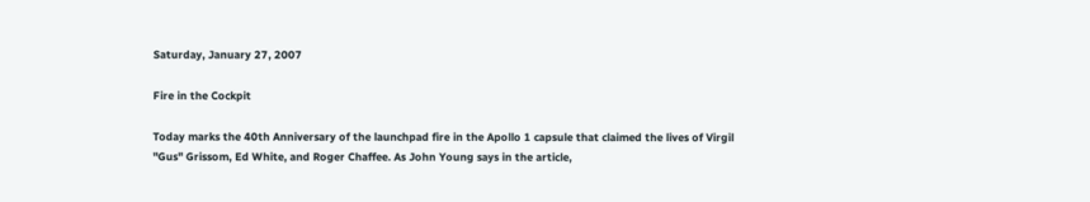Saturday, January 27, 2007

Fire in the Cockpit

Today marks the 40th Anniversary of the launchpad fire in the Apollo 1 capsule that claimed the lives of Virgil "Gus" Grissom, Ed White, and Roger Chaffee. As John Young says in the article,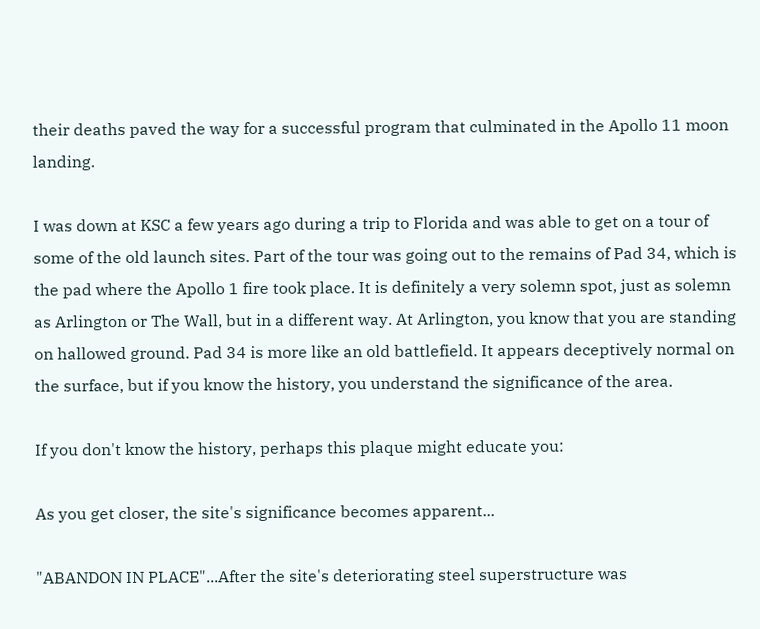their deaths paved the way for a successful program that culminated in the Apollo 11 moon landing.

I was down at KSC a few years ago during a trip to Florida and was able to get on a tour of some of the old launch sites. Part of the tour was going out to the remains of Pad 34, which is the pad where the Apollo 1 fire took place. It is definitely a very solemn spot, just as solemn as Arlington or The Wall, but in a different way. At Arlington, you know that you are standing on hallowed ground. Pad 34 is more like an old battlefield. It appears deceptively normal on the surface, but if you know the history, you understand the significance of the area.

If you don't know the history, perhaps this plaque might educate you:

As you get closer, the site's significance becomes apparent...

"ABANDON IN PLACE"...After the site's deteriorating steel superstructure was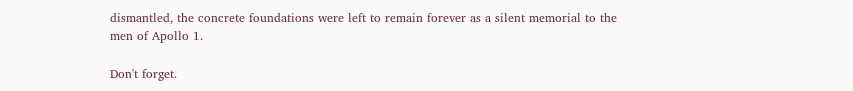dismantled, the concrete foundations were left to remain forever as a silent memorial to the men of Apollo 1.

Don't forget.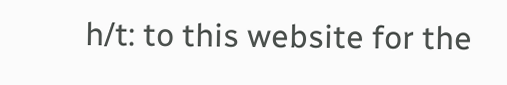h/t: to this website for the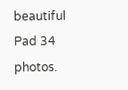beautiful Pad 34 photos.